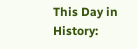This Day in History: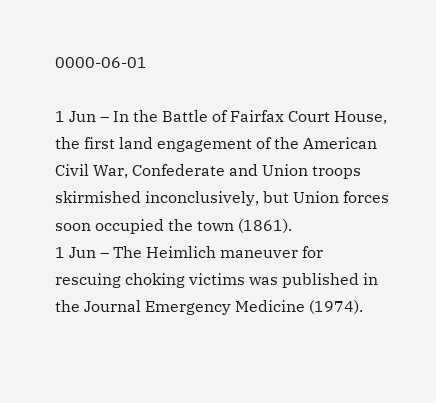0000-06-01

1 Jun – In the Battle of Fairfax Court House, the first land engagement of the American Civil War, Confederate and Union troops skirmished inconclusively, but Union forces soon occupied the town (1861).
1 Jun – The Heimlich maneuver for rescuing choking victims was published in the Journal Emergency Medicine (1974).